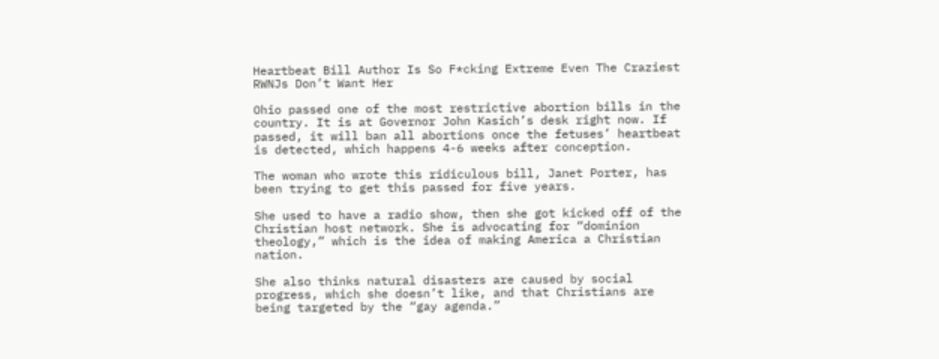Heartbeat Bill Author Is So F*cking Extreme Even The Craziest RWNJs Don’t Want Her

Ohio passed one of the most restrictive abortion bills in the country. It is at Governor John Kasich’s desk right now. If passed, it will ban all abortions once the fetuses’ heartbeat is detected, which happens 4-6 weeks after conception.

The woman who wrote this ridiculous bill, Janet Porter, has been trying to get this passed for five years.

She used to have a radio show, then she got kicked off of the Christian host network. She is advocating for “dominion theology,” which is the idea of making America a Christian nation.

She also thinks natural disasters are caused by social progress, which she doesn’t like, and that Christians are being targeted by the “gay agenda.”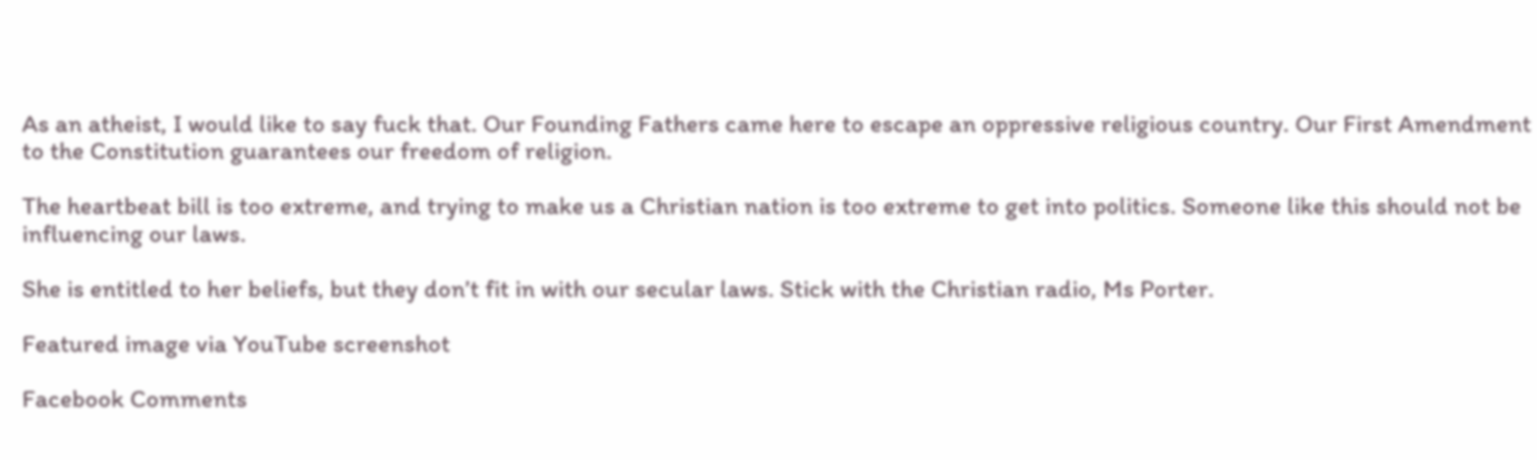As an atheist, I would like to say fuck that. Our Founding Fathers came here to escape an oppressive religious country. Our First Amendment to the Constitution guarantees our freedom of religion.

The heartbeat bill is too extreme, and trying to make us a Christian nation is too extreme to get into politics. Someone like this should not be influencing our laws.

She is entitled to her beliefs, but they don’t fit in with our secular laws. Stick with the Christian radio, Ms Porter.

Featured image via YouTube screenshot

Facebook Comments